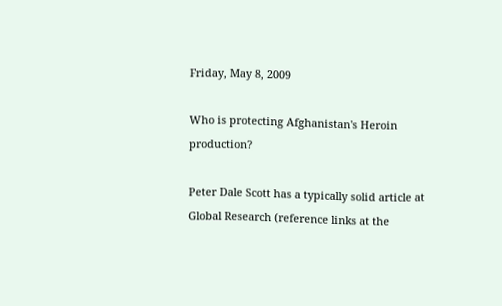Friday, May 8, 2009

Who is protecting Afghanistan's Heroin production?

Peter Dale Scott has a typically solid article at Global Research (reference links at the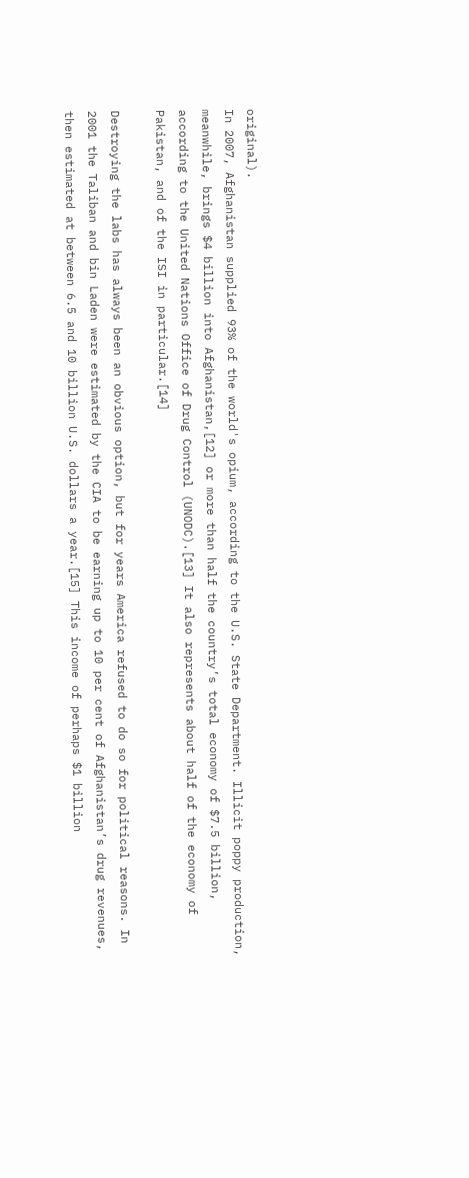original).
In 2007, Afghanistan supplied 93% of the world's opium, according to the U.S. State Department. Illicit poppy production, meanwhile, brings $4 billion into Afghanistan,[12] or more than half the country’s total economy of $7.5 billion, according to the United Nations Office of Drug Control (UNODC).[13] It also represents about half of the economy of Pakistan, and of the ISI in particular.[14]

Destroying the labs has always been an obvious option, but for years America refused to do so for political reasons. In 2001 the Taliban and bin Laden were estimated by the CIA to be earning up to 10 per cent of Afghanistan’s drug revenues, then estimated at between 6.5 and 10 billion U.S. dollars a year.[15] This income of perhaps $1 billion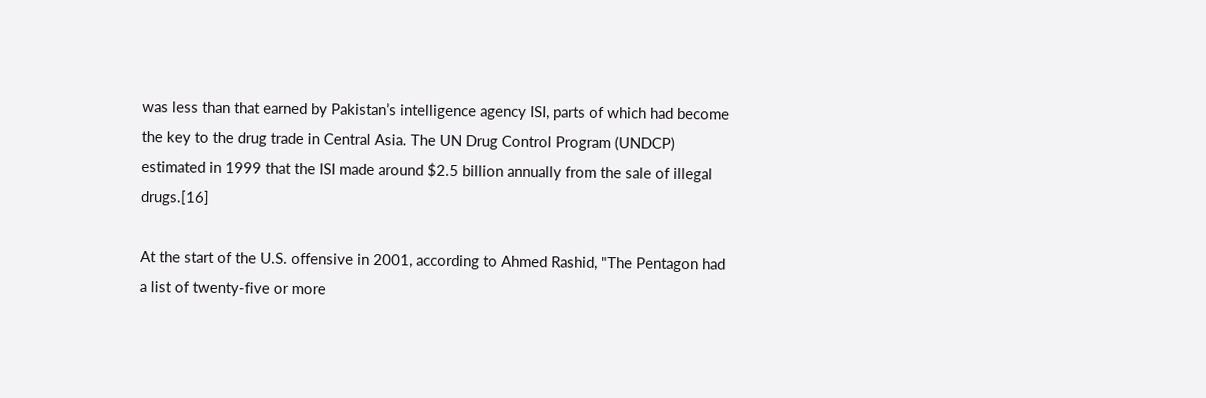was less than that earned by Pakistan’s intelligence agency ISI, parts of which had become the key to the drug trade in Central Asia. The UN Drug Control Program (UNDCP) estimated in 1999 that the ISI made around $2.5 billion annually from the sale of illegal drugs.[16]

At the start of the U.S. offensive in 2001, according to Ahmed Rashid, "The Pentagon had a list of twenty-five or more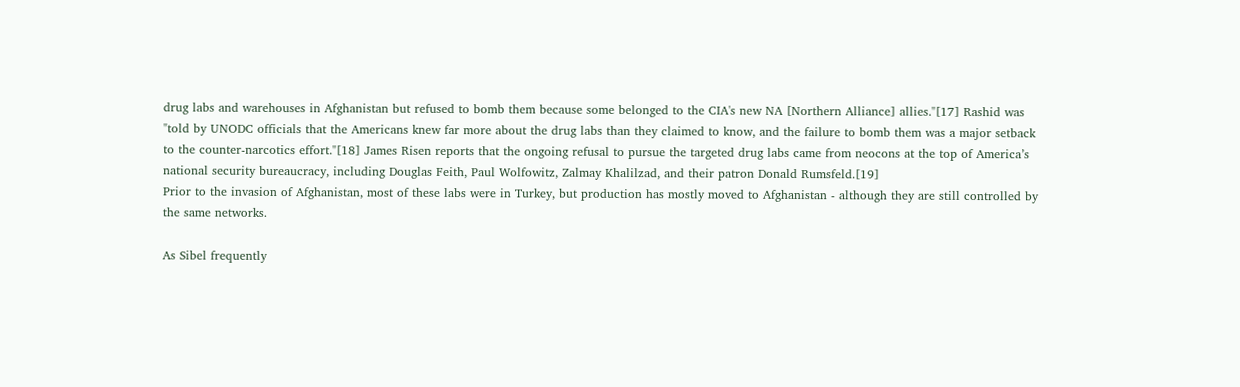drug labs and warehouses in Afghanistan but refused to bomb them because some belonged to the CIA's new NA [Northern Alliance] allies."[17] Rashid was "told by UNODC officials that the Americans knew far more about the drug labs than they claimed to know, and the failure to bomb them was a major setback to the counter-narcotics effort."[18] James Risen reports that the ongoing refusal to pursue the targeted drug labs came from neocons at the top of America’s national security bureaucracy, including Douglas Feith, Paul Wolfowitz, Zalmay Khalilzad, and their patron Donald Rumsfeld.[19]
Prior to the invasion of Afghanistan, most of these labs were in Turkey, but production has mostly moved to Afghanistan - although they are still controlled by the same networks.

As Sibel frequently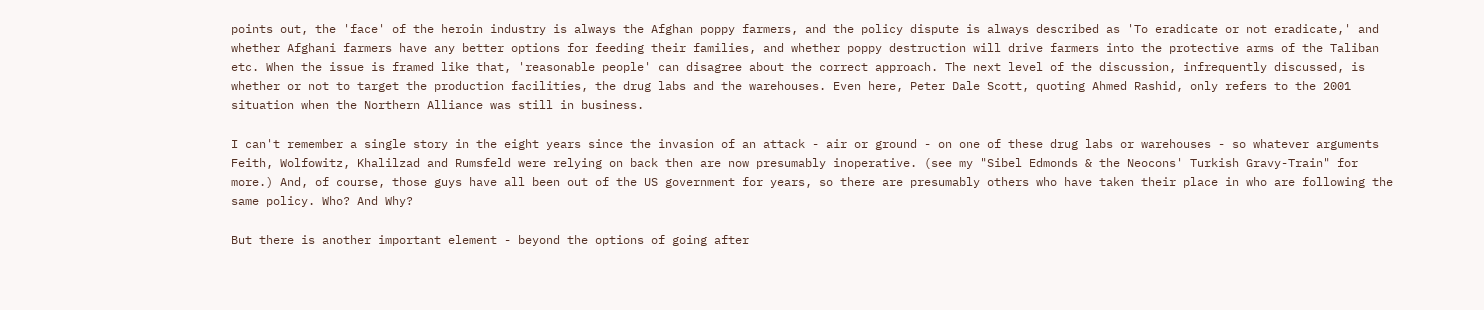points out, the 'face' of the heroin industry is always the Afghan poppy farmers, and the policy dispute is always described as 'To eradicate or not eradicate,' and whether Afghani farmers have any better options for feeding their families, and whether poppy destruction will drive farmers into the protective arms of the Taliban etc. When the issue is framed like that, 'reasonable people' can disagree about the correct approach. The next level of the discussion, infrequently discussed, is whether or not to target the production facilities, the drug labs and the warehouses. Even here, Peter Dale Scott, quoting Ahmed Rashid, only refers to the 2001 situation when the Northern Alliance was still in business.

I can't remember a single story in the eight years since the invasion of an attack - air or ground - on one of these drug labs or warehouses - so whatever arguments Feith, Wolfowitz, Khalilzad and Rumsfeld were relying on back then are now presumably inoperative. (see my "Sibel Edmonds & the Neocons' Turkish Gravy-Train" for more.) And, of course, those guys have all been out of the US government for years, so there are presumably others who have taken their place in who are following the same policy. Who? And Why?

But there is another important element - beyond the options of going after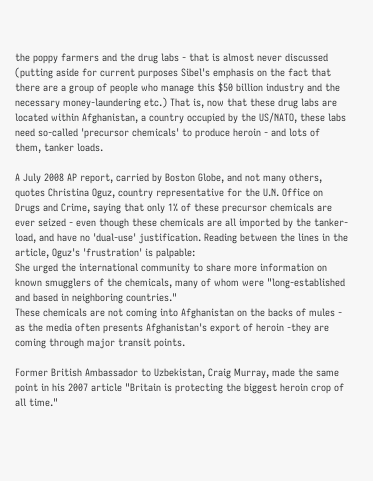the poppy farmers and the drug labs - that is almost never discussed (putting aside for current purposes Sibel's emphasis on the fact that there are a group of people who manage this $50 billion industry and the necessary money-laundering etc.) That is, now that these drug labs are located within Afghanistan, a country occupied by the US/NATO, these labs need so-called 'precursor chemicals' to produce heroin - and lots of them, tanker loads.

A July 2008 AP report, carried by Boston Globe, and not many others, quotes Christina Oguz, country representative for the U.N. Office on Drugs and Crime, saying that only 1% of these precursor chemicals are ever seized - even though these chemicals are all imported by the tanker-load, and have no 'dual-use' justification. Reading between the lines in the article, Oguz's 'frustration' is palpable:
She urged the international community to share more information on known smugglers of the chemicals, many of whom were "long-established and based in neighboring countries."
These chemicals are not coming into Afghanistan on the backs of mules - as the media often presents Afghanistan's export of heroin -they are coming through major transit points.

Former British Ambassador to Uzbekistan, Craig Murray, made the same point in his 2007 article "Britain is protecting the biggest heroin crop of all time."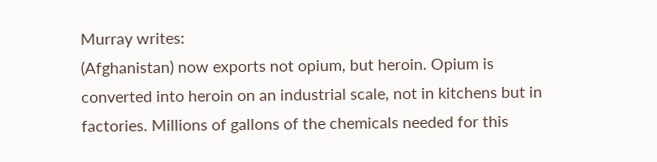Murray writes:
(Afghanistan) now exports not opium, but heroin. Opium is converted into heroin on an industrial scale, not in kitchens but in factories. Millions of gallons of the chemicals needed for this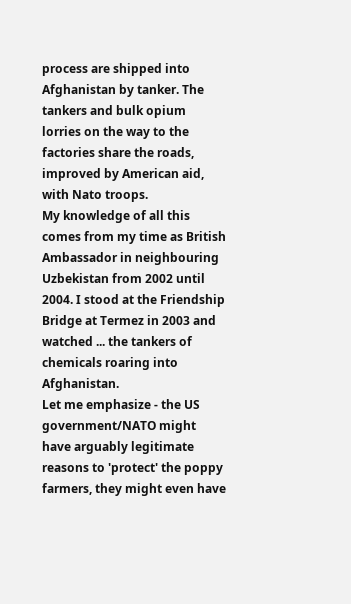process are shipped into Afghanistan by tanker. The tankers and bulk opium lorries on the way to the factories share the roads, improved by American aid, with Nato troops.
My knowledge of all this comes from my time as British Ambassador in neighbouring Uzbekistan from 2002 until 2004. I stood at the Friendship Bridge at Termez in 2003 and watched ... the tankers of chemicals roaring into Afghanistan.
Let me emphasize - the US government/NATO might have arguably legitimate reasons to 'protect' the poppy farmers, they might even have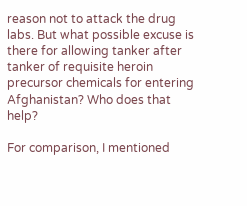reason not to attack the drug labs. But what possible excuse is there for allowing tanker after tanker of requisite heroin precursor chemicals for entering Afghanistan? Who does that help?

For comparison, I mentioned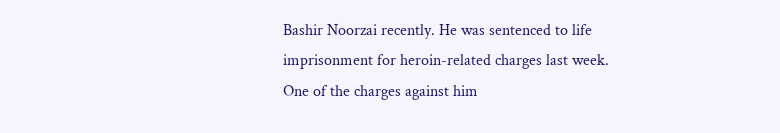Bashir Noorzai recently. He was sentenced to life imprisonment for heroin-related charges last week. One of the charges against him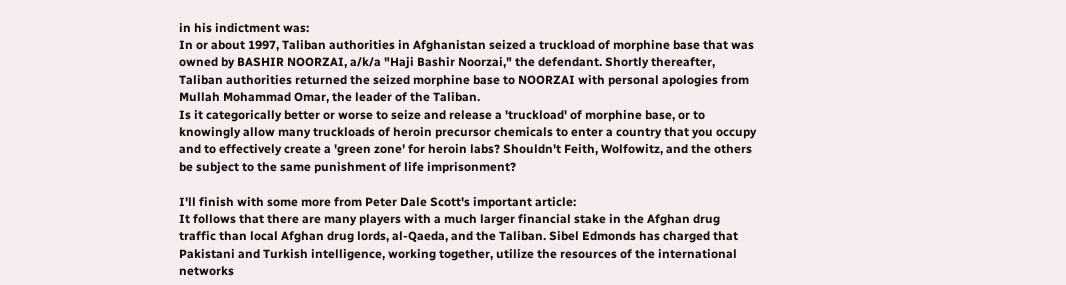in his indictment was:
In or about 1997, Taliban authorities in Afghanistan seized a truckload of morphine base that was owned by BASHIR NOORZAI, a/k/a "Haji Bashir Noorzai," the defendant. Shortly thereafter, Taliban authorities returned the seized morphine base to NOORZAI with personal apologies from Mullah Mohammad Omar, the leader of the Taliban.
Is it categorically better or worse to seize and release a 'truckload' of morphine base, or to knowingly allow many truckloads of heroin precursor chemicals to enter a country that you occupy and to effectively create a 'green zone' for heroin labs? Shouldn't Feith, Wolfowitz, and the others be subject to the same punishment of life imprisonment?

I'll finish with some more from Peter Dale Scott's important article:
It follows that there are many players with a much larger financial stake in the Afghan drug traffic than local Afghan drug lords, al-Qaeda, and the Taliban. Sibel Edmonds has charged that Pakistani and Turkish intelligence, working together, utilize the resources of the international networks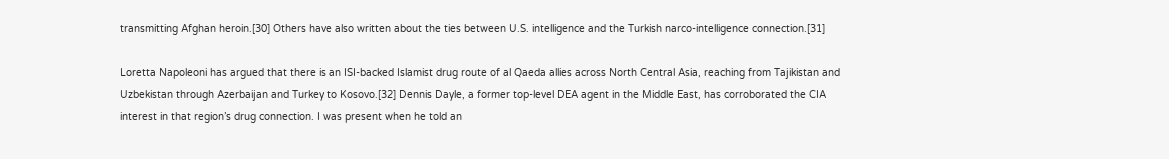transmitting Afghan heroin.[30] Others have also written about the ties between U.S. intelligence and the Turkish narco-intelligence connection.[31]

Loretta Napoleoni has argued that there is an ISI-backed Islamist drug route of al Qaeda allies across North Central Asia, reaching from Tajikistan and Uzbekistan through Azerbaijan and Turkey to Kosovo.[32] Dennis Dayle, a former top-level DEA agent in the Middle East, has corroborated the CIA interest in that region’s drug connection. I was present when he told an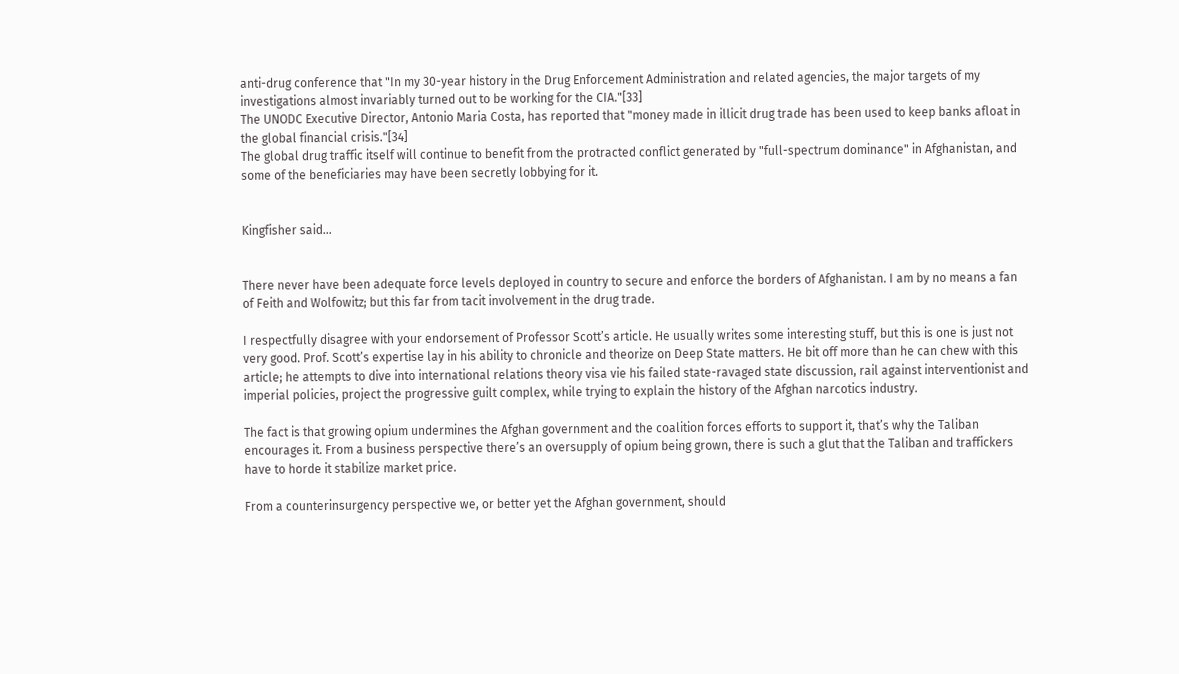anti-drug conference that "In my 30-year history in the Drug Enforcement Administration and related agencies, the major targets of my investigations almost invariably turned out to be working for the CIA."[33]
The UNODC Executive Director, Antonio Maria Costa, has reported that "money made in illicit drug trade has been used to keep banks afloat in the global financial crisis."[34]
The global drug traffic itself will continue to benefit from the protracted conflict generated by "full-spectrum dominance" in Afghanistan, and some of the beneficiaries may have been secretly lobbying for it.


Kingfisher said...


There never have been adequate force levels deployed in country to secure and enforce the borders of Afghanistan. I am by no means a fan of Feith and Wolfowitz; but this far from tacit involvement in the drug trade.

I respectfully disagree with your endorsement of Professor Scott’s article. He usually writes some interesting stuff, but this is one is just not very good. Prof. Scott’s expertise lay in his ability to chronicle and theorize on Deep State matters. He bit off more than he can chew with this article; he attempts to dive into international relations theory visa vie his failed state-ravaged state discussion, rail against interventionist and imperial policies, project the progressive guilt complex, while trying to explain the history of the Afghan narcotics industry.

The fact is that growing opium undermines the Afghan government and the coalition forces efforts to support it, that’s why the Taliban encourages it. From a business perspective there’s an oversupply of opium being grown, there is such a glut that the Taliban and traffickers have to horde it stabilize market price.

From a counterinsurgency perspective we, or better yet the Afghan government, should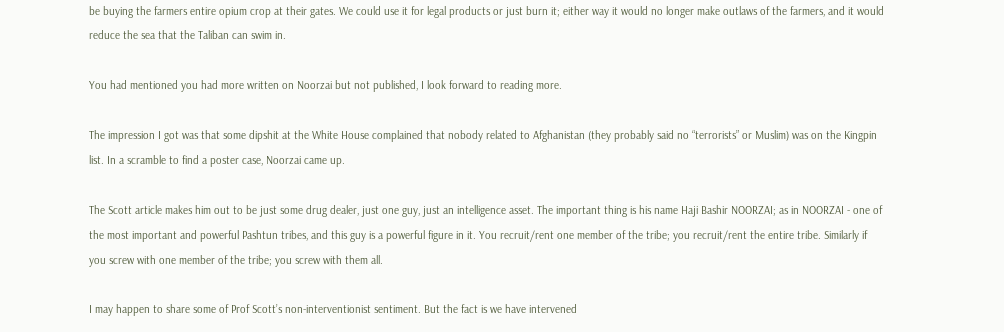be buying the farmers entire opium crop at their gates. We could use it for legal products or just burn it; either way it would no longer make outlaws of the farmers, and it would reduce the sea that the Taliban can swim in.

You had mentioned you had more written on Noorzai but not published, I look forward to reading more.

The impression I got was that some dipshit at the White House complained that nobody related to Afghanistan (they probably said no “terrorists” or Muslim) was on the Kingpin list. In a scramble to find a poster case, Noorzai came up.

The Scott article makes him out to be just some drug dealer, just one guy, just an intelligence asset. The important thing is his name Haji Bashir NOORZAI; as in NOORZAI - one of the most important and powerful Pashtun tribes, and this guy is a powerful figure in it. You recruit/rent one member of the tribe; you recruit/rent the entire tribe. Similarly if you screw with one member of the tribe; you screw with them all.

I may happen to share some of Prof Scott’s non-interventionist sentiment. But the fact is we have intervened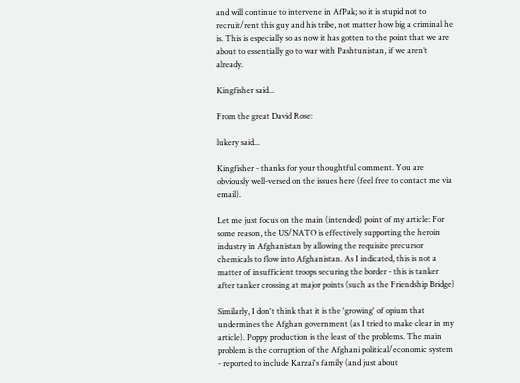and will continue to intervene in AfPak; so it is stupid not to recruit/rent this guy and his tribe, not matter how big a criminal he is. This is especially so as now it has gotten to the point that we are about to essentially go to war with Pashtunistan, if we aren’t already.

Kingfisher said...

From the great David Rose:

lukery said...

Kingfisher - thanks for your thoughtful comment. You are obviously well-versed on the issues here (feel free to contact me via email).

Let me just focus on the main (intended) point of my article: For some reason, the US/NATO is effectively supporting the heroin industry in Afghanistan by allowing the requisite precursor chemicals to flow into Afghanistan. As I indicated, this is not a matter of insufficient troops securing the border - this is tanker after tanker crossing at major points (such as the Friendship Bridge)

Similarly, I don't think that it is the 'growing' of opium that undermines the Afghan government (as I tried to make clear in my article). Poppy production is the least of the problems. The main problem is the corruption of the Afghani political/economic system - reported to include Karzai's family (and just about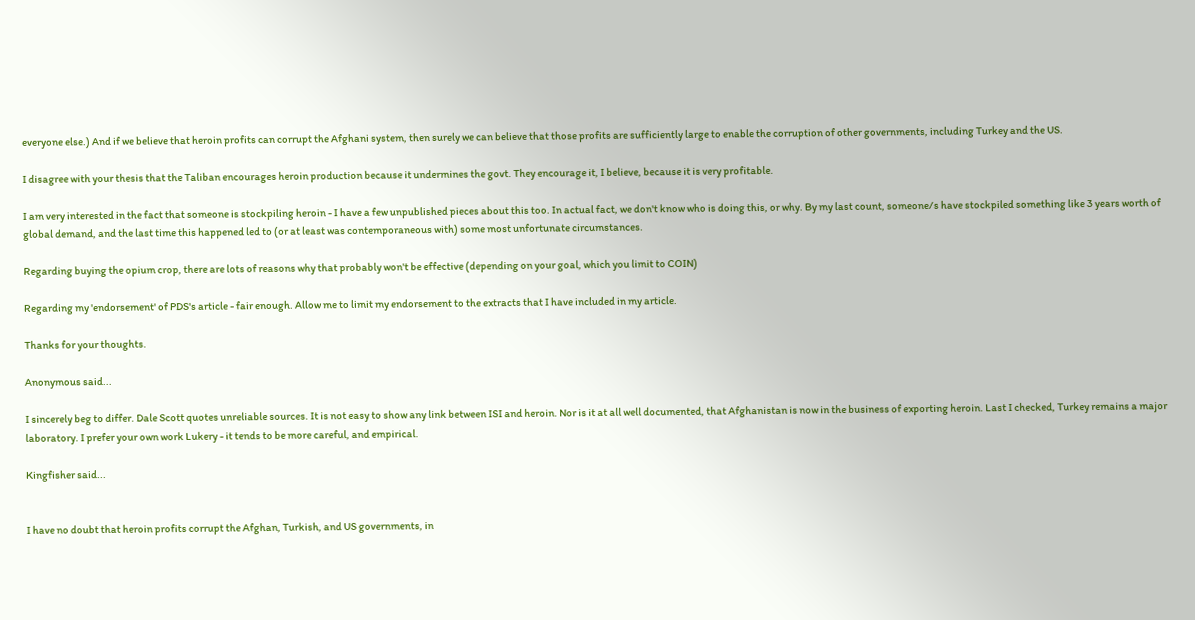everyone else.) And if we believe that heroin profits can corrupt the Afghani system, then surely we can believe that those profits are sufficiently large to enable the corruption of other governments, including Turkey and the US.

I disagree with your thesis that the Taliban encourages heroin production because it undermines the govt. They encourage it, I believe, because it is very profitable.

I am very interested in the fact that someone is stockpiling heroin - I have a few unpublished pieces about this too. In actual fact, we don't know who is doing this, or why. By my last count, someone/s have stockpiled something like 3 years worth of global demand, and the last time this happened led to (or at least was contemporaneous with) some most unfortunate circumstances.

Regarding buying the opium crop, there are lots of reasons why that probably won't be effective (depending on your goal, which you limit to COIN)

Regarding my 'endorsement' of PDS's article - fair enough. Allow me to limit my endorsement to the extracts that I have included in my article.

Thanks for your thoughts.

Anonymous said...

I sincerely beg to differ. Dale Scott quotes unreliable sources. It is not easy to show any link between ISI and heroin. Nor is it at all well documented, that Afghanistan is now in the business of exporting heroin. Last I checked, Turkey remains a major laboratory. I prefer your own work Lukery - it tends to be more careful, and empirical.

Kingfisher said...


I have no doubt that heroin profits corrupt the Afghan, Turkish, and US governments, in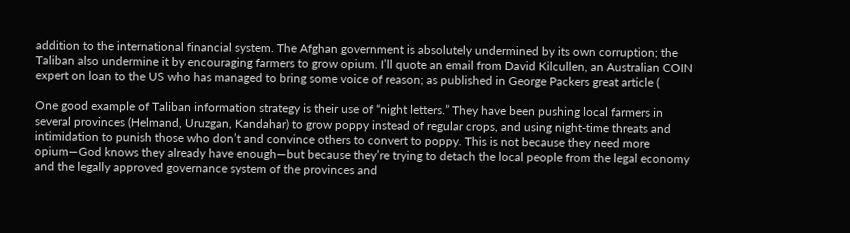addition to the international financial system. The Afghan government is absolutely undermined by its own corruption; the Taliban also undermine it by encouraging farmers to grow opium. I’ll quote an email from David Kilcullen, an Australian COIN expert on loan to the US who has managed to bring some voice of reason; as published in George Packers great article (

One good example of Taliban information strategy is their use of “night letters.” They have been pushing local farmers in several provinces (Helmand, Uruzgan, Kandahar) to grow poppy instead of regular crops, and using night-time threats and intimidation to punish those who don’t and convince others to convert to poppy. This is not because they need more opium—God knows they already have enough—but because they’re trying to detach the local people from the legal economy and the legally approved governance system of the provinces and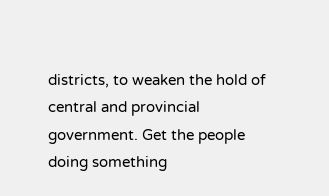districts, to weaken the hold of central and provincial government. Get the people doing something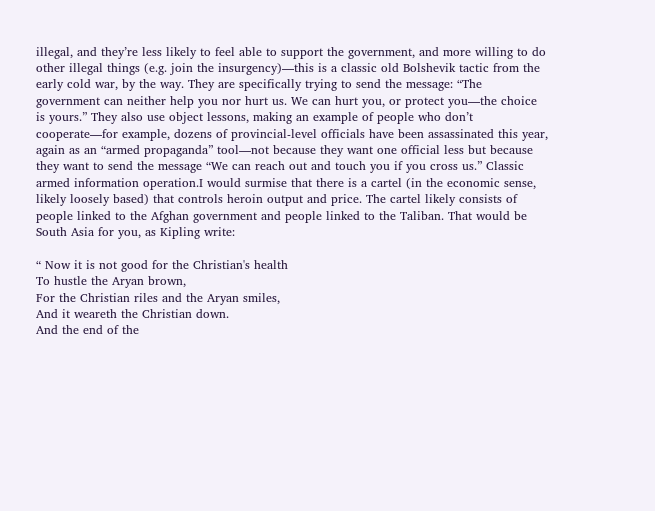illegal, and they’re less likely to feel able to support the government, and more willing to do other illegal things (e.g. join the insurgency)—this is a classic old Bolshevik tactic from the early cold war, by the way. They are specifically trying to send the message: “The government can neither help you nor hurt us. We can hurt you, or protect you—the choice is yours.” They also use object lessons, making an example of people who don’t cooperate—for example, dozens of provincial-level officials have been assassinated this year, again as an “armed propaganda” tool—not because they want one official less but because they want to send the message “We can reach out and touch you if you cross us.” Classic armed information operation.I would surmise that there is a cartel (in the economic sense, likely loosely based) that controls heroin output and price. The cartel likely consists of people linked to the Afghan government and people linked to the Taliban. That would be South Asia for you, as Kipling write:

“ Now it is not good for the Christian's health
To hustle the Aryan brown,
For the Christian riles and the Aryan smiles,
And it weareth the Christian down.
And the end of the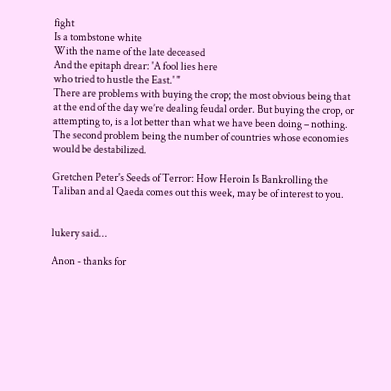fight
Is a tombstone white
With the name of the late deceased
And the epitaph drear: 'A fool lies here
who tried to hustle the East.' "
There are problems with buying the crop; the most obvious being that at the end of the day we’re dealing feudal order. But buying the crop, or attempting to, is a lot better than what we have been doing – nothing. The second problem being the number of countries whose economies would be destabilized.

Gretchen Peter's Seeds of Terror: How Heroin Is Bankrolling the Taliban and al Qaeda comes out this week, may be of interest to you.


lukery said...

Anon - thanks for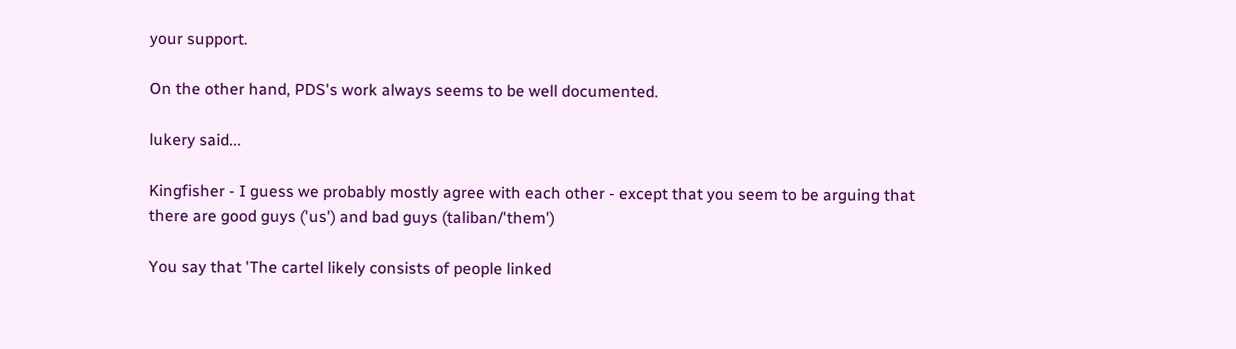your support.

On the other hand, PDS's work always seems to be well documented.

lukery said...

Kingfisher - I guess we probably mostly agree with each other - except that you seem to be arguing that there are good guys ('us') and bad guys (taliban/'them')

You say that 'The cartel likely consists of people linked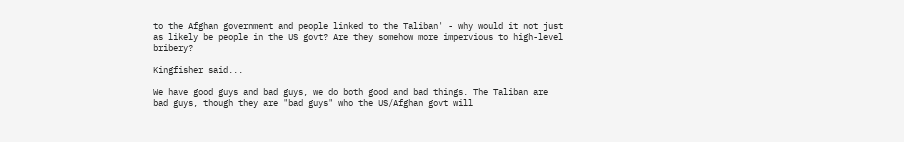to the Afghan government and people linked to the Taliban' - why would it not just as likely be people in the US govt? Are they somehow more impervious to high-level bribery?

Kingfisher said...

We have good guys and bad guys, we do both good and bad things. The Taliban are bad guys, though they are "bad guys" who the US/Afghan govt will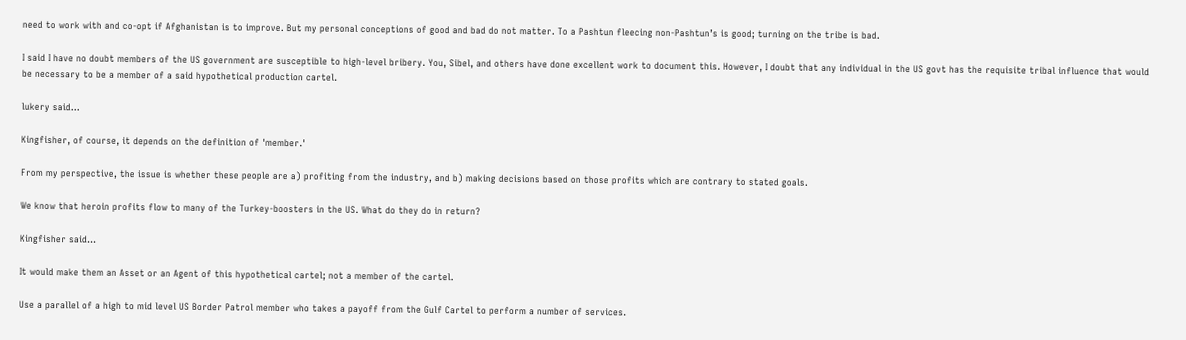need to work with and co-opt if Afghanistan is to improve. But my personal conceptions of good and bad do not matter. To a Pashtun fleecing non-Pashtun’s is good; turning on the tribe is bad.

I said I have no doubt members of the US government are susceptible to high-level bribery. You, Sibel, and others have done excellent work to document this. However, I doubt that any individual in the US govt has the requisite tribal influence that would be necessary to be a member of a said hypothetical production cartel.

lukery said...

Kingfisher, of course, it depends on the definition of 'member.'

From my perspective, the issue is whether these people are a) profiting from the industry, and b) making decisions based on those profits which are contrary to stated goals.

We know that heroin profits flow to many of the Turkey-boosters in the US. What do they do in return?

Kingfisher said...

It would make them an Asset or an Agent of this hypothetical cartel; not a member of the cartel.

Use a parallel of a high to mid level US Border Patrol member who takes a payoff from the Gulf Cartel to perform a number of services.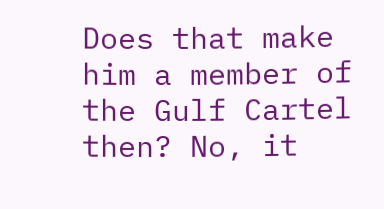Does that make him a member of the Gulf Cartel then? No, it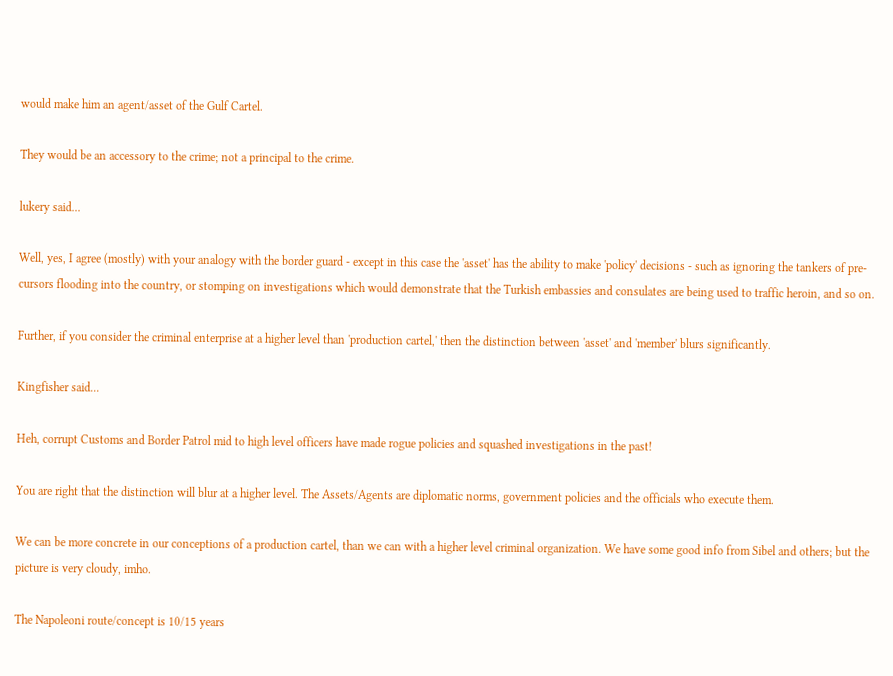would make him an agent/asset of the Gulf Cartel.

They would be an accessory to the crime; not a principal to the crime.

lukery said...

Well, yes, I agree (mostly) with your analogy with the border guard - except in this case the 'asset' has the ability to make 'policy' decisions - such as ignoring the tankers of pre-cursors flooding into the country, or stomping on investigations which would demonstrate that the Turkish embassies and consulates are being used to traffic heroin, and so on.

Further, if you consider the criminal enterprise at a higher level than 'production cartel,' then the distinction between 'asset' and 'member' blurs significantly.

Kingfisher said...

Heh, corrupt Customs and Border Patrol mid to high level officers have made rogue policies and squashed investigations in the past!

You are right that the distinction will blur at a higher level. The Assets/Agents are diplomatic norms, government policies and the officials who execute them.

We can be more concrete in our conceptions of a production cartel, than we can with a higher level criminal organization. We have some good info from Sibel and others; but the picture is very cloudy, imho.

The Napoleoni route/concept is 10/15 years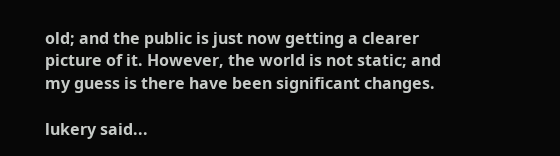old; and the public is just now getting a clearer picture of it. However, the world is not static; and my guess is there have been significant changes.

lukery said...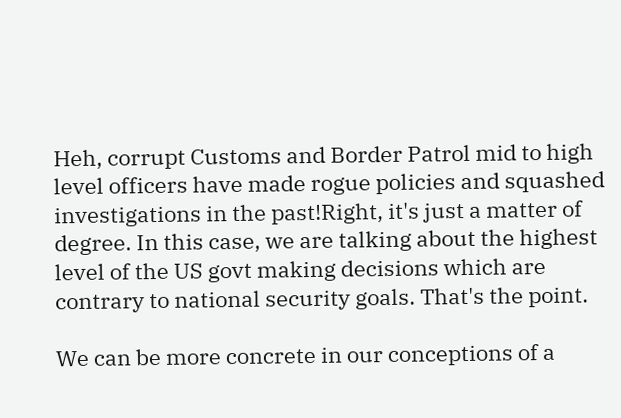Heh, corrupt Customs and Border Patrol mid to high level officers have made rogue policies and squashed investigations in the past!Right, it's just a matter of degree. In this case, we are talking about the highest level of the US govt making decisions which are contrary to national security goals. That's the point.

We can be more concrete in our conceptions of a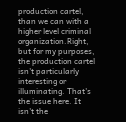production cartel, than we can with a higher level criminal organization.Right, but for my purposes, the production cartel isn't particularly interesting or illuminating. That's the issue here. It isn't the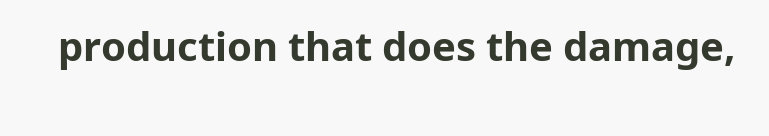production that does the damage,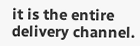it is the entire delivery channel.